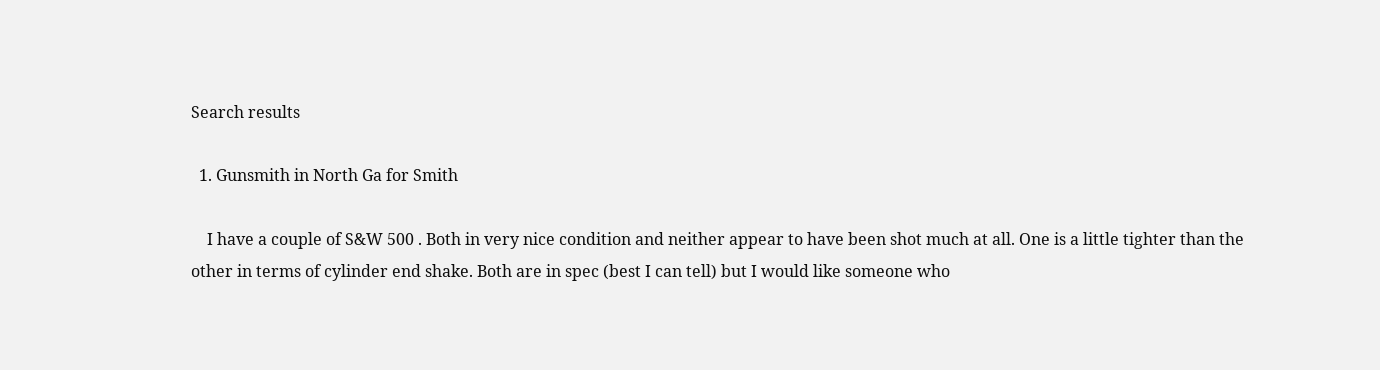Search results

  1. Gunsmith in North Ga for Smith

    I have a couple of S&W 500 . Both in very nice condition and neither appear to have been shot much at all. One is a little tighter than the other in terms of cylinder end shake. Both are in spec (best I can tell) but I would like someone who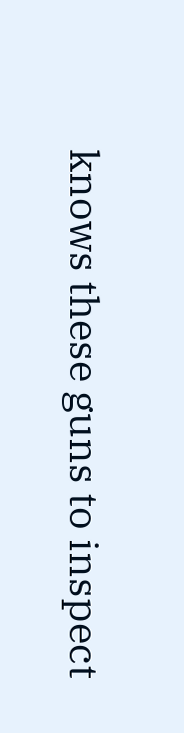knows these guns to inspect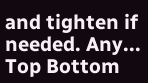and tighten if needed. Any...
Top Bottom